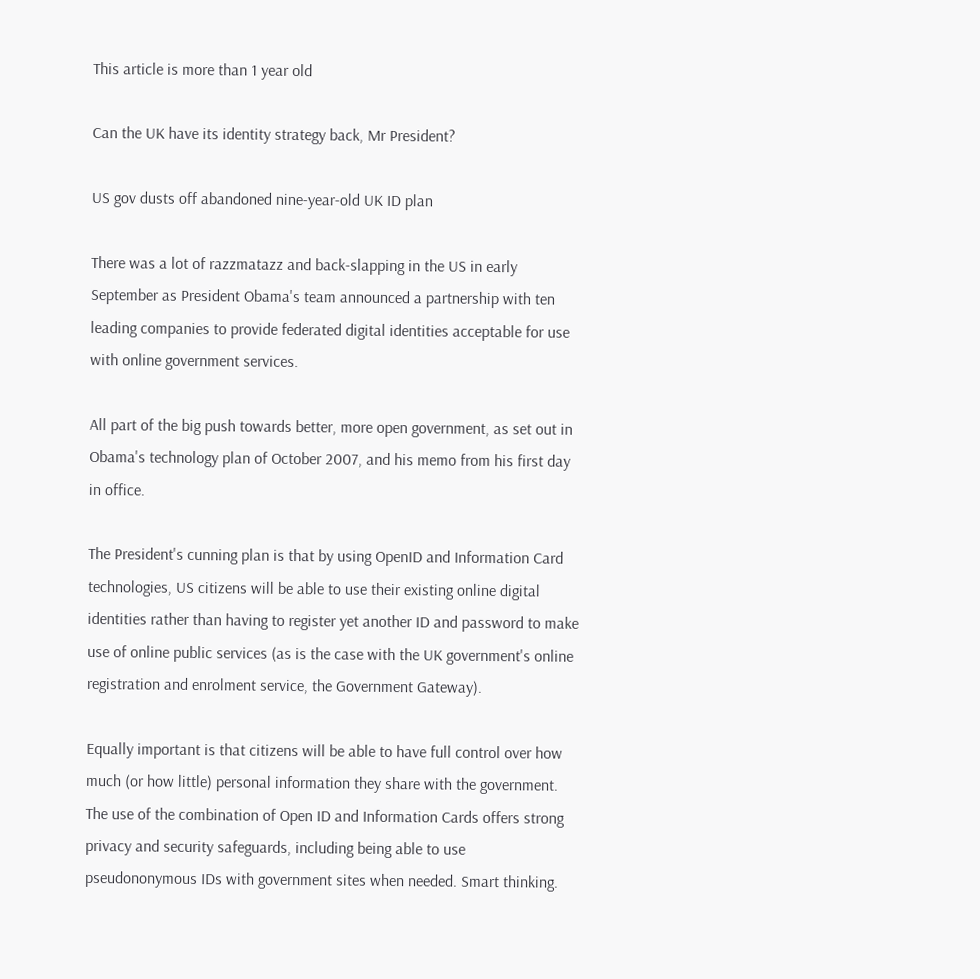This article is more than 1 year old

Can the UK have its identity strategy back, Mr President?

US gov dusts off abandoned nine-year-old UK ID plan

There was a lot of razzmatazz and back-slapping in the US in early September as President Obama's team announced a partnership with ten leading companies to provide federated digital identities acceptable for use with online government services.

All part of the big push towards better, more open government, as set out in Obama's technology plan of October 2007, and his memo from his first day in office.

The President's cunning plan is that by using OpenID and Information Card technologies, US citizens will be able to use their existing online digital identities rather than having to register yet another ID and password to make use of online public services (as is the case with the UK government's online registration and enrolment service, the Government Gateway).

Equally important is that citizens will be able to have full control over how much (or how little) personal information they share with the government. The use of the combination of Open ID and Information Cards offers strong privacy and security safeguards, including being able to use pseudononymous IDs with government sites when needed. Smart thinking.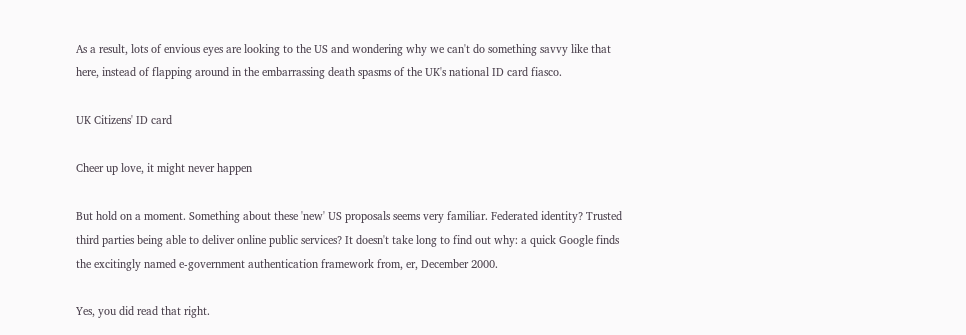As a result, lots of envious eyes are looking to the US and wondering why we can't do something savvy like that here, instead of flapping around in the embarrassing death spasms of the UK's national ID card fiasco.

UK Citizens' ID card

Cheer up love, it might never happen

But hold on a moment. Something about these 'new' US proposals seems very familiar. Federated identity? Trusted third parties being able to deliver online public services? It doesn't take long to find out why: a quick Google finds the excitingly named e-government authentication framework from, er, December 2000.

Yes, you did read that right.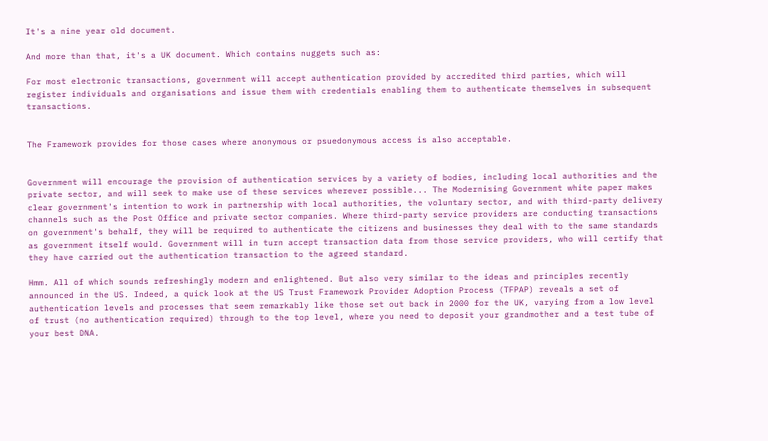It's a nine year old document.

And more than that, it's a UK document. Which contains nuggets such as:

For most electronic transactions, government will accept authentication provided by accredited third parties, which will register individuals and organisations and issue them with credentials enabling them to authenticate themselves in subsequent transactions.


The Framework provides for those cases where anonymous or psuedonymous access is also acceptable.


Government will encourage the provision of authentication services by a variety of bodies, including local authorities and the private sector, and will seek to make use of these services wherever possible... The Modernising Government white paper makes clear government's intention to work in partnership with local authorities, the voluntary sector, and with third-party delivery channels such as the Post Office and private sector companies. Where third-party service providers are conducting transactions on government's behalf, they will be required to authenticate the citizens and businesses they deal with to the same standards as government itself would. Government will in turn accept transaction data from those service providers, who will certify that they have carried out the authentication transaction to the agreed standard.

Hmm. All of which sounds refreshingly modern and enlightened. But also very similar to the ideas and principles recently announced in the US. Indeed, a quick look at the US Trust Framework Provider Adoption Process (TFPAP) reveals a set of authentication levels and processes that seem remarkably like those set out back in 2000 for the UK, varying from a low level of trust (no authentication required) through to the top level, where you need to deposit your grandmother and a test tube of your best DNA.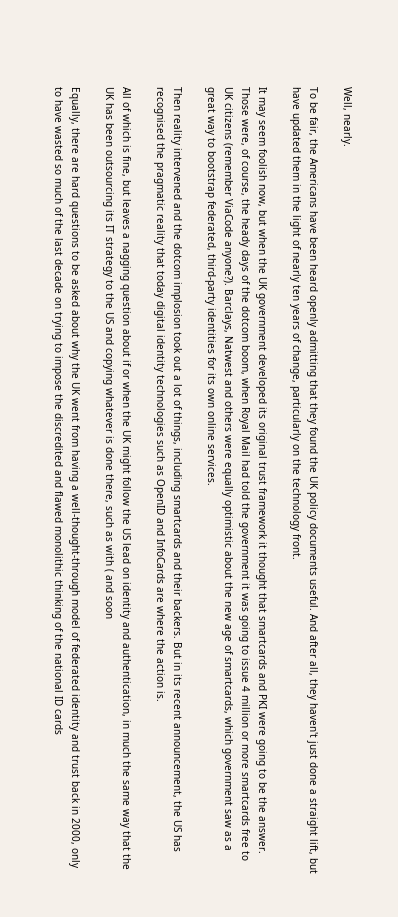Well, nearly.

To be fair, the Americans have been heard openly admitting that they found the UK policy documents useful. And after all, they haven't just done a straight lift, but have updated them in the light of nearly ten years of change, particularly on the technology front.

It may seem foolish now, but when the UK government developed its original trust framework it thought that smartcards and PKI were going to be the answer. Those were, of course, the heady days of the dotcom boom, when Royal Mail had told the government it was going to issue 4 million or more smartcards free to UK citizens (remember ViaCode anyone?). Barclays, Natwest and others were equally optimistic about the new age of smartcards, which government saw as a great way to bootstrap federated, third-party identities for its own online services.

Then reality intervened and the dotcom implosion took out a lot of things, including smartcards and their backers. But in its recent announcement, the US has recognised the pragmatic reality that today digital identity technologies such as OpenID and InfoCards are where the action is.

All of which is fine, but leaves a nagging question about if or when the UK might follow the US lead on identity and authentication, in much the same way that the UK has been outsourcing its IT strategy to the US and copying whatever is done there, such as with ( and soon

Equally, there are hard questions to be asked about why the UK went from having a well-thought-through model of federated identity and trust back in 2000, only to have wasted so much of the last decade on trying to impose the discredited and flawed monolithic thinking of the national ID cards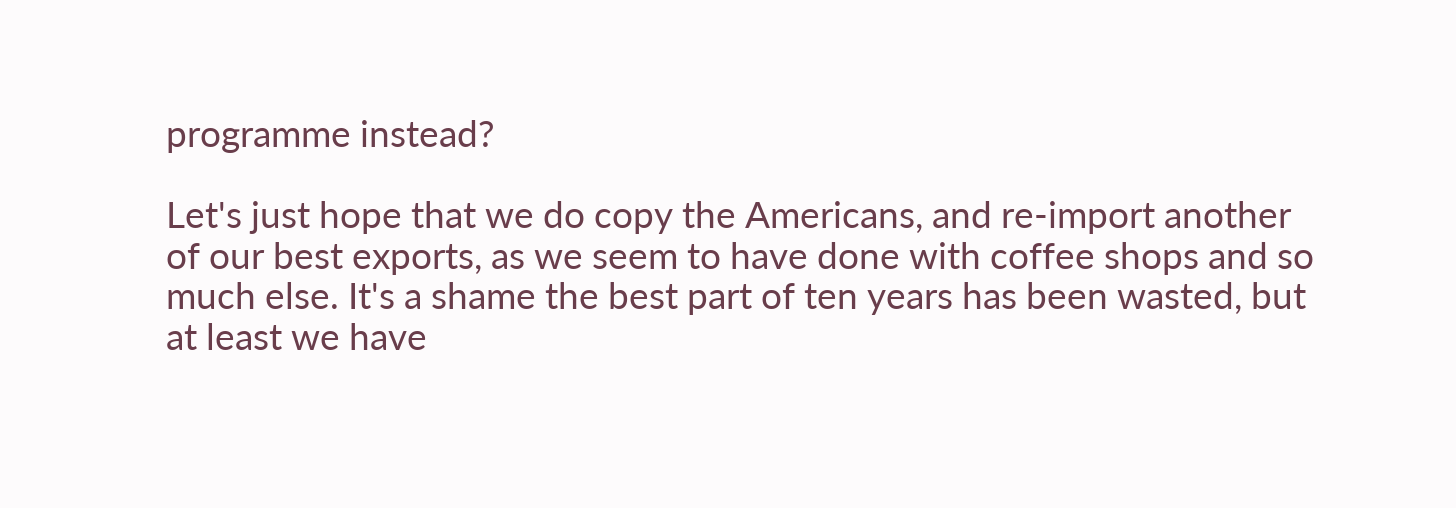programme instead?

Let's just hope that we do copy the Americans, and re-import another of our best exports, as we seem to have done with coffee shops and so much else. It's a shame the best part of ten years has been wasted, but at least we have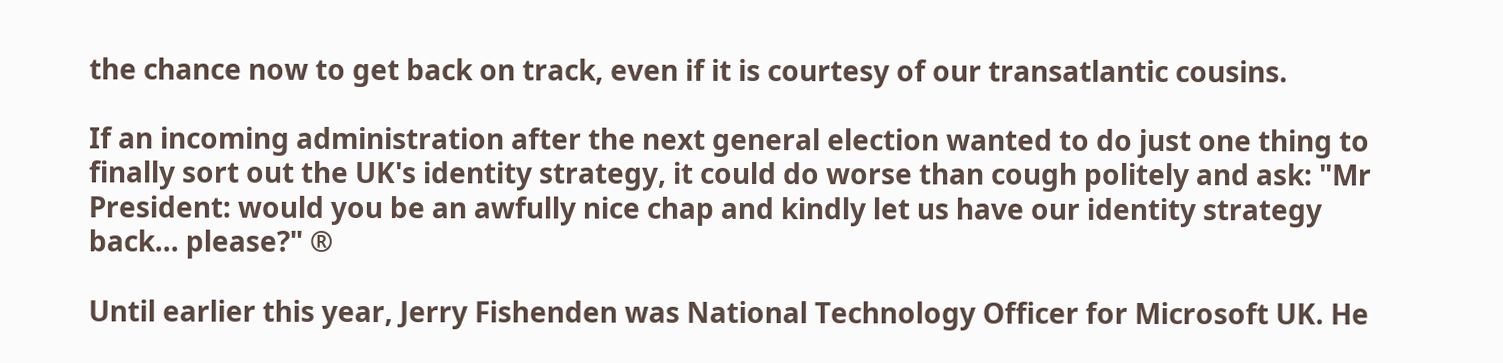the chance now to get back on track, even if it is courtesy of our transatlantic cousins.

If an incoming administration after the next general election wanted to do just one thing to finally sort out the UK's identity strategy, it could do worse than cough politely and ask: "Mr President: would you be an awfully nice chap and kindly let us have our identity strategy back... please?" ®

Until earlier this year, Jerry Fishenden was National Technology Officer for Microsoft UK. He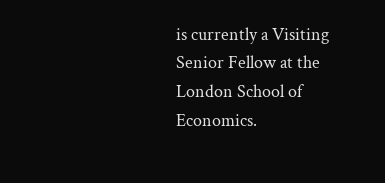is currently a Visiting Senior Fellow at the London School of Economics.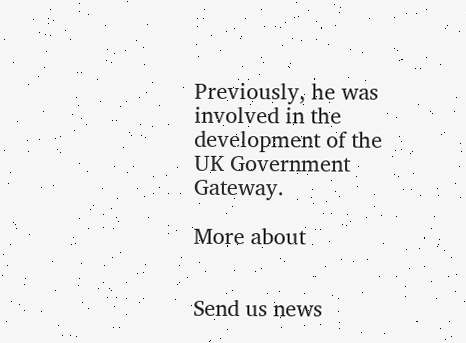Previously, he was involved in the development of the UK Government Gateway.

More about


Send us news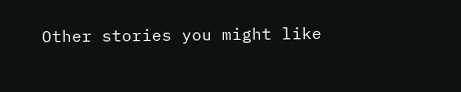Other stories you might like